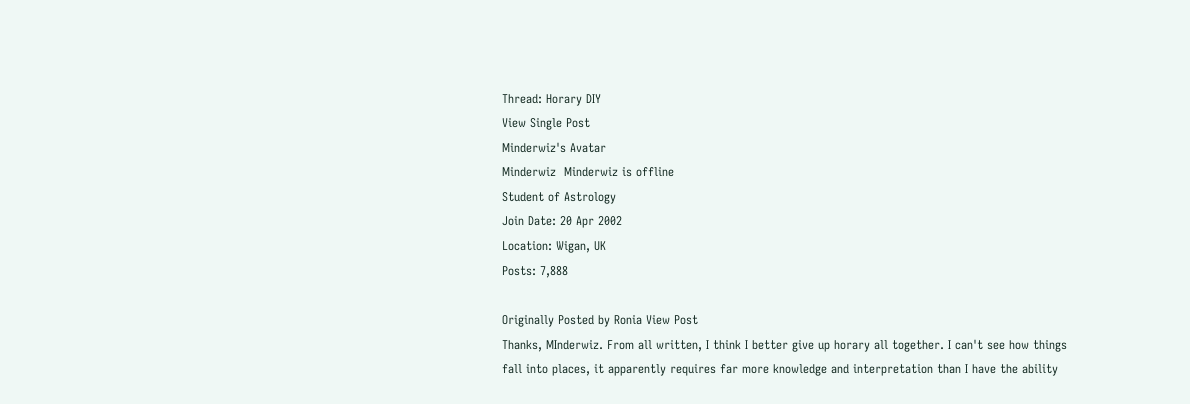Thread: Horary DIY
View Single Post
Minderwiz's Avatar
Minderwiz  Minderwiz is offline
Student of Astrology
Join Date: 20 Apr 2002
Location: Wigan, UK
Posts: 7,888

Originally Posted by Ronia View Post
Thanks, MInderwiz. From all written, I think I better give up horary all together. I can't see how things fall into places, it apparently requires far more knowledge and interpretation than I have the ability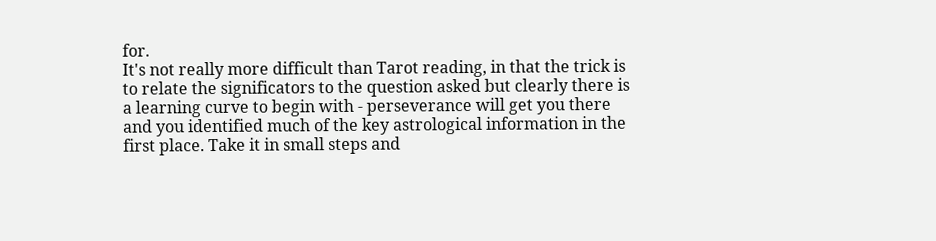for.
It's not really more difficult than Tarot reading, in that the trick is to relate the significators to the question asked but clearly there is a learning curve to begin with - perseverance will get you there and you identified much of the key astrological information in the first place. Take it in small steps and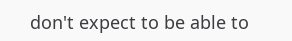don't expect to be able to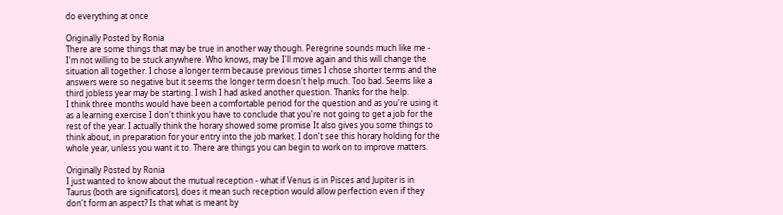do everything at once

Originally Posted by Ronia
There are some things that may be true in another way though. Peregrine sounds much like me - I'm not willing to be stuck anywhere. Who knows, may be I'll move again and this will change the situation all together. I chose a longer term because previous times I chose shorter terms and the answers were so negative but it seems the longer term doesn't help much. Too bad. Seems like a third jobless year may be starting. I wish I had asked another question. Thanks for the help.
I think three months would have been a comfortable period for the question and as you're using it as a learning exercise I don't think you have to conclude that you're not going to get a job for the rest of the year. I actually think the horary showed some promise It also gives you some things to think about, in preparation for your entry into the job market. I don't see this horary holding for the whole year, unless you want it to. There are things you can begin to work on to improve matters.

Originally Posted by Ronia
I just wanted to know about the mutual reception - what if Venus is in Pisces and Jupiter is in Taurus (both are significators), does it mean such reception would allow perfection even if they don't form an aspect? Is that what is meant by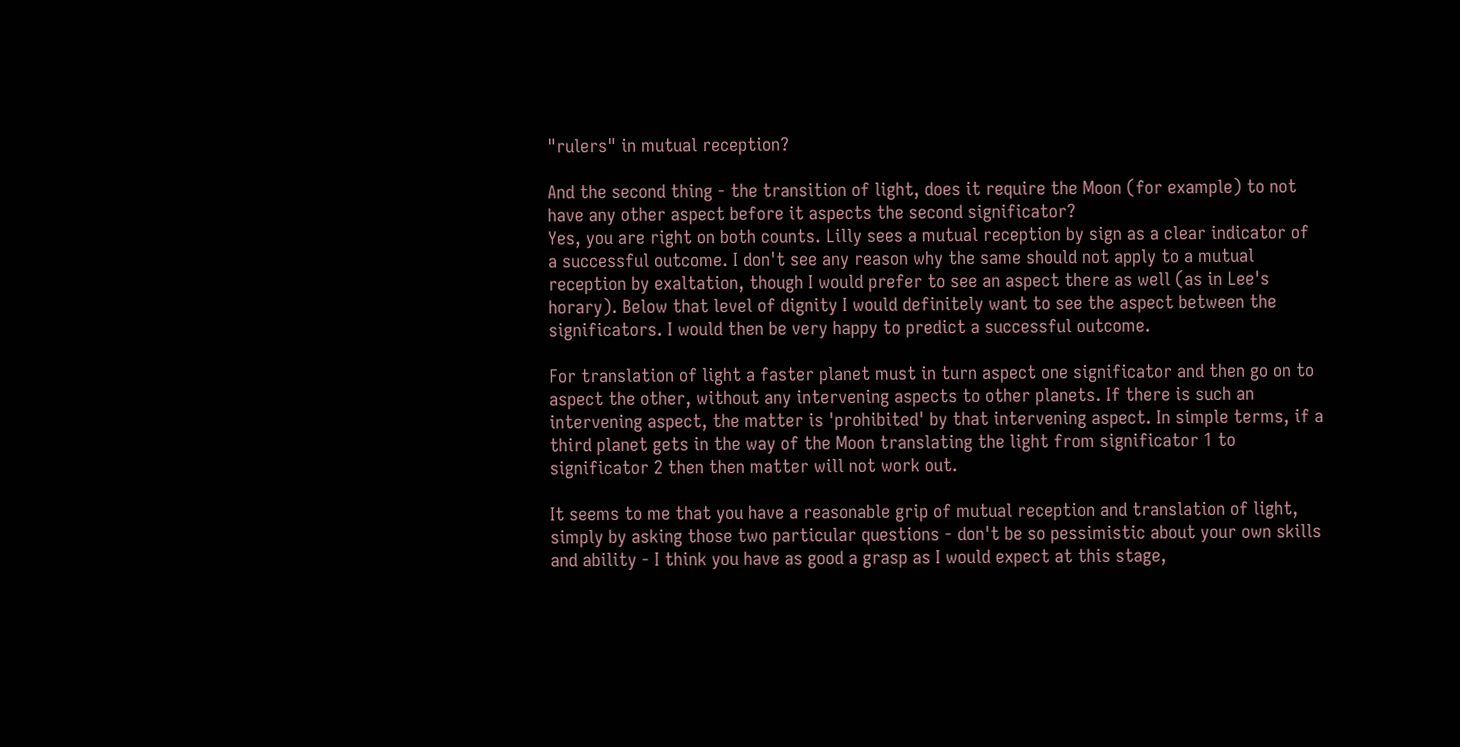"rulers" in mutual reception?

And the second thing - the transition of light, does it require the Moon (for example) to not have any other aspect before it aspects the second significator?
Yes, you are right on both counts. Lilly sees a mutual reception by sign as a clear indicator of a successful outcome. I don't see any reason why the same should not apply to a mutual reception by exaltation, though I would prefer to see an aspect there as well (as in Lee's horary). Below that level of dignity I would definitely want to see the aspect between the significators. I would then be very happy to predict a successful outcome.

For translation of light a faster planet must in turn aspect one significator and then go on to aspect the other, without any intervening aspects to other planets. If there is such an intervening aspect, the matter is 'prohibited' by that intervening aspect. In simple terms, if a third planet gets in the way of the Moon translating the light from significator 1 to significator 2 then then matter will not work out.

It seems to me that you have a reasonable grip of mutual reception and translation of light, simply by asking those two particular questions - don't be so pessimistic about your own skills and ability - I think you have as good a grasp as I would expect at this stage,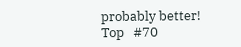probably better!
Top   #70